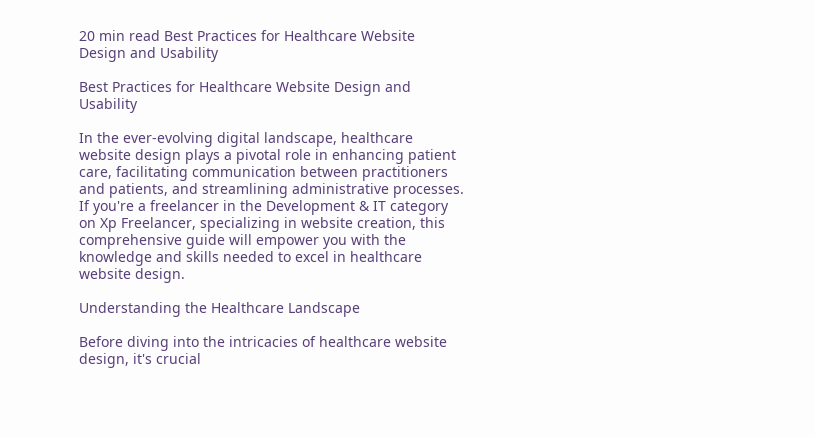20 min read Best Practices for Healthcare Website Design and Usability

Best Practices for Healthcare Website Design and Usability

In the ever-evolving digital landscape, healthcare website design plays a pivotal role in enhancing patient care, facilitating communication between practitioners and patients, and streamlining administrative processes. If you're a freelancer in the Development & IT category on Xp Freelancer, specializing in website creation, this comprehensive guide will empower you with the knowledge and skills needed to excel in healthcare website design.

Understanding the Healthcare Landscape

Before diving into the intricacies of healthcare website design, it's crucial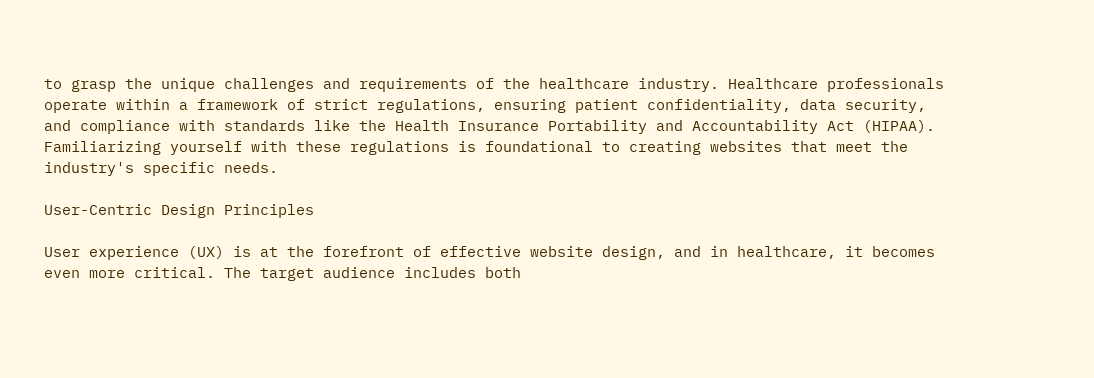to grasp the unique challenges and requirements of the healthcare industry. Healthcare professionals operate within a framework of strict regulations, ensuring patient confidentiality, data security, and compliance with standards like the Health Insurance Portability and Accountability Act (HIPAA). Familiarizing yourself with these regulations is foundational to creating websites that meet the industry's specific needs.

User-Centric Design Principles

User experience (UX) is at the forefront of effective website design, and in healthcare, it becomes even more critical. The target audience includes both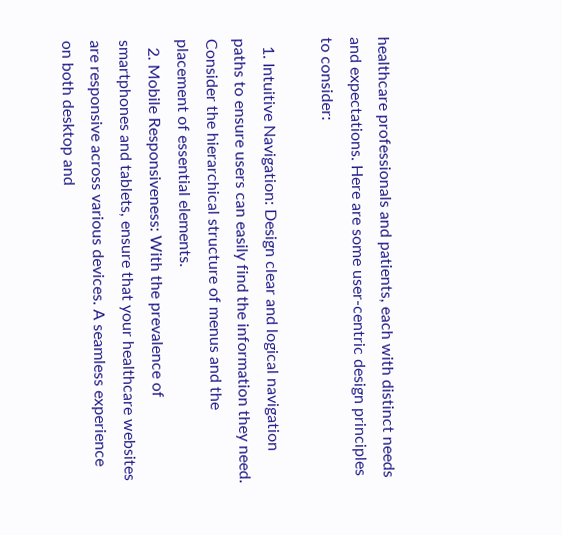healthcare professionals and patients, each with distinct needs and expectations. Here are some user-centric design principles to consider:

  1. Intuitive Navigation: Design clear and logical navigation paths to ensure users can easily find the information they need. Consider the hierarchical structure of menus and the placement of essential elements.
  2. Mobile Responsiveness: With the prevalence of smartphones and tablets, ensure that your healthcare websites are responsive across various devices. A seamless experience on both desktop and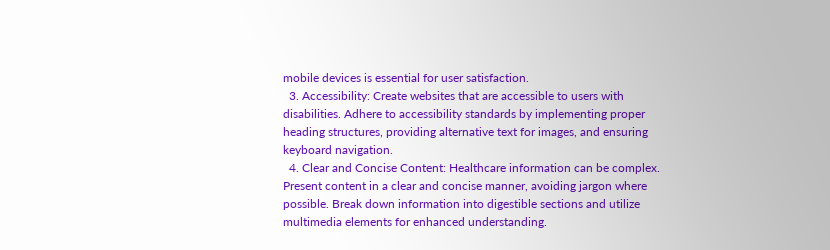mobile devices is essential for user satisfaction.
  3. Accessibility: Create websites that are accessible to users with disabilities. Adhere to accessibility standards by implementing proper heading structures, providing alternative text for images, and ensuring keyboard navigation.
  4. Clear and Concise Content: Healthcare information can be complex. Present content in a clear and concise manner, avoiding jargon where possible. Break down information into digestible sections and utilize multimedia elements for enhanced understanding.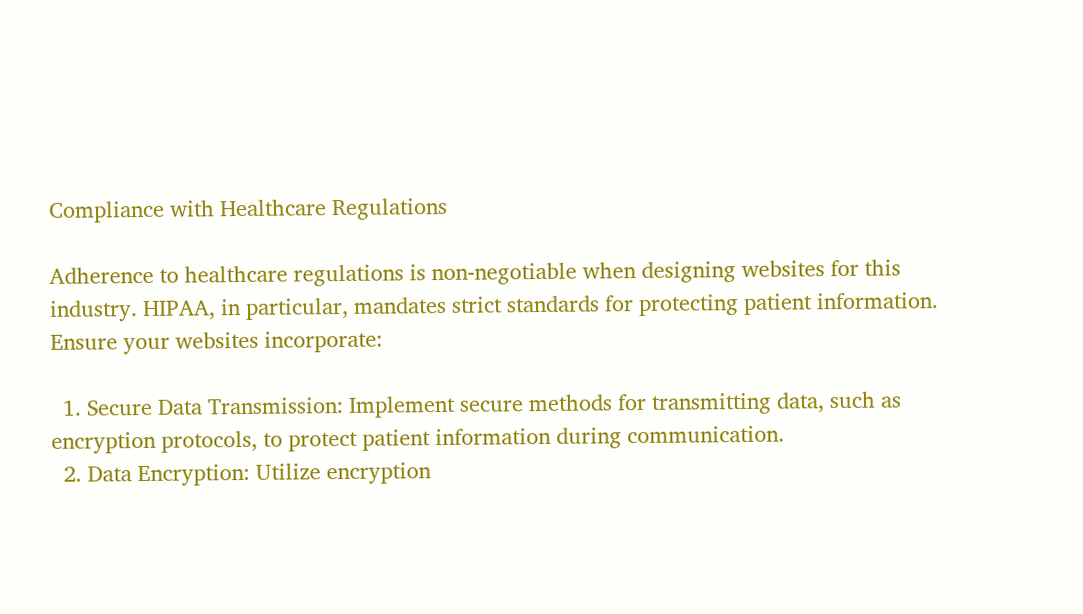Compliance with Healthcare Regulations

Adherence to healthcare regulations is non-negotiable when designing websites for this industry. HIPAA, in particular, mandates strict standards for protecting patient information. Ensure your websites incorporate:

  1. Secure Data Transmission: Implement secure methods for transmitting data, such as encryption protocols, to protect patient information during communication.
  2. Data Encryption: Utilize encryption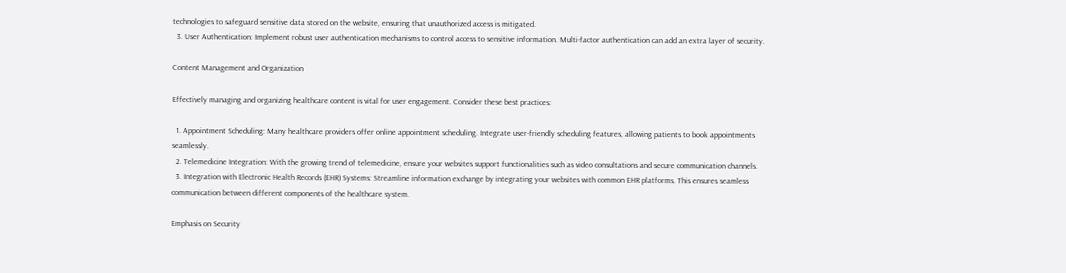technologies to safeguard sensitive data stored on the website, ensuring that unauthorized access is mitigated.
  3. User Authentication: Implement robust user authentication mechanisms to control access to sensitive information. Multi-factor authentication can add an extra layer of security.

Content Management and Organization

Effectively managing and organizing healthcare content is vital for user engagement. Consider these best practices:

  1. Appointment Scheduling: Many healthcare providers offer online appointment scheduling. Integrate user-friendly scheduling features, allowing patients to book appointments seamlessly.
  2. Telemedicine Integration: With the growing trend of telemedicine, ensure your websites support functionalities such as video consultations and secure communication channels.
  3. Integration with Electronic Health Records (EHR) Systems: Streamline information exchange by integrating your websites with common EHR platforms. This ensures seamless communication between different components of the healthcare system.

Emphasis on Security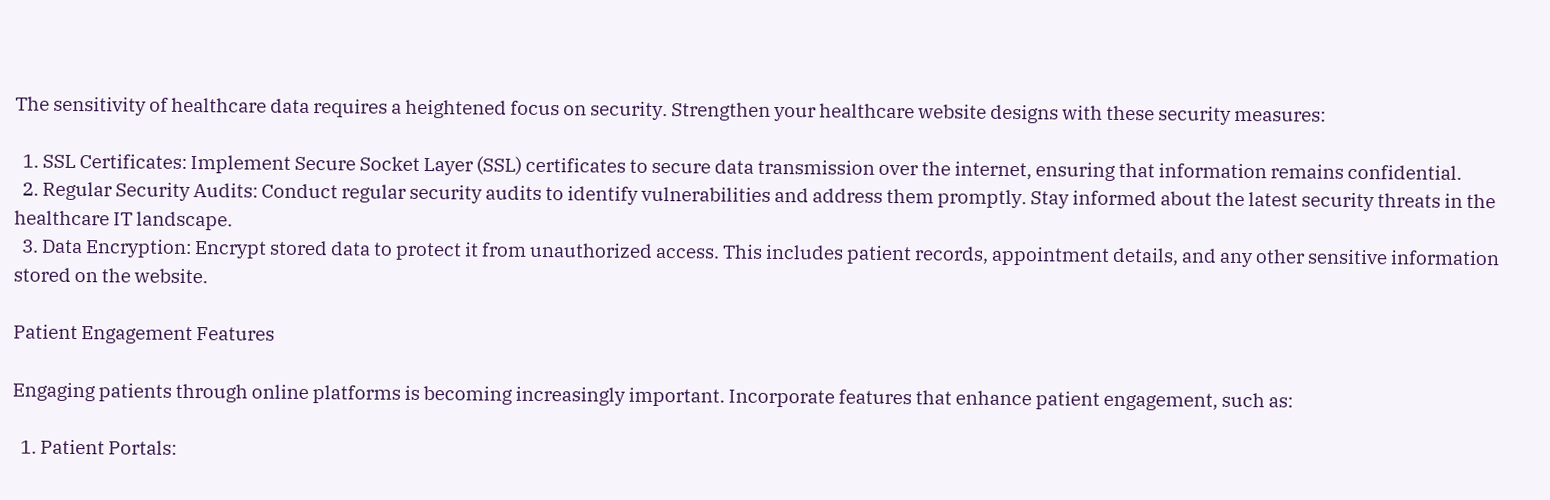The sensitivity of healthcare data requires a heightened focus on security. Strengthen your healthcare website designs with these security measures:

  1. SSL Certificates: Implement Secure Socket Layer (SSL) certificates to secure data transmission over the internet, ensuring that information remains confidential.
  2. Regular Security Audits: Conduct regular security audits to identify vulnerabilities and address them promptly. Stay informed about the latest security threats in the healthcare IT landscape.
  3. Data Encryption: Encrypt stored data to protect it from unauthorized access. This includes patient records, appointment details, and any other sensitive information stored on the website.

Patient Engagement Features

Engaging patients through online platforms is becoming increasingly important. Incorporate features that enhance patient engagement, such as:

  1. Patient Portals: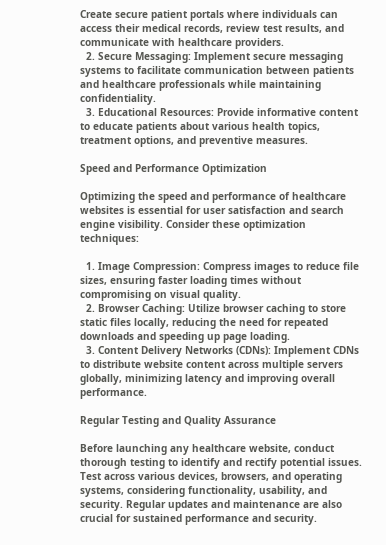Create secure patient portals where individuals can access their medical records, review test results, and communicate with healthcare providers.
  2. Secure Messaging: Implement secure messaging systems to facilitate communication between patients and healthcare professionals while maintaining confidentiality.
  3. Educational Resources: Provide informative content to educate patients about various health topics, treatment options, and preventive measures.

Speed and Performance Optimization

Optimizing the speed and performance of healthcare websites is essential for user satisfaction and search engine visibility. Consider these optimization techniques:

  1. Image Compression: Compress images to reduce file sizes, ensuring faster loading times without compromising on visual quality.
  2. Browser Caching: Utilize browser caching to store static files locally, reducing the need for repeated downloads and speeding up page loading.
  3. Content Delivery Networks (CDNs): Implement CDNs to distribute website content across multiple servers globally, minimizing latency and improving overall performance.

Regular Testing and Quality Assurance

Before launching any healthcare website, conduct thorough testing to identify and rectify potential issues. Test across various devices, browsers, and operating systems, considering functionality, usability, and security. Regular updates and maintenance are also crucial for sustained performance and security.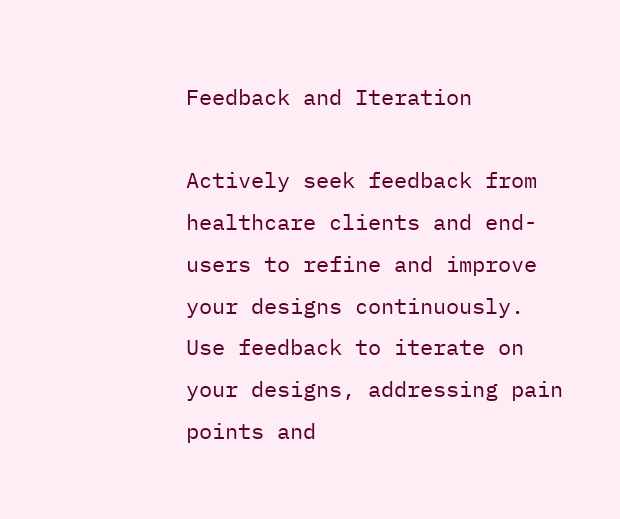Feedback and Iteration

Actively seek feedback from healthcare clients and end-users to refine and improve your designs continuously. Use feedback to iterate on your designs, addressing pain points and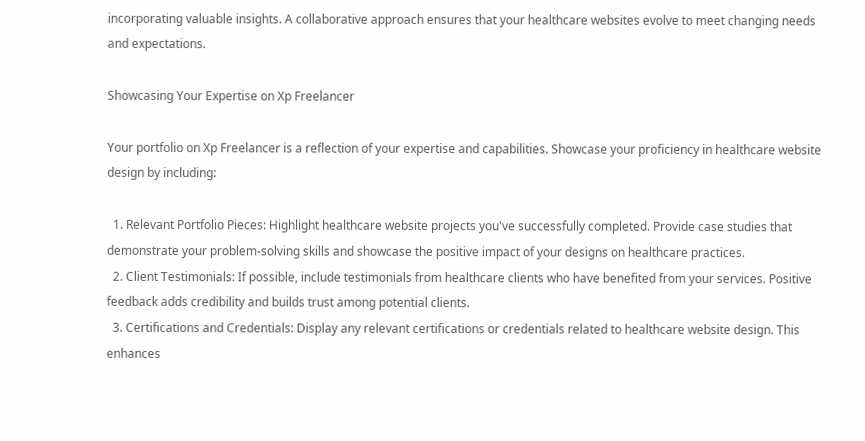incorporating valuable insights. A collaborative approach ensures that your healthcare websites evolve to meet changing needs and expectations.

Showcasing Your Expertise on Xp Freelancer

Your portfolio on Xp Freelancer is a reflection of your expertise and capabilities. Showcase your proficiency in healthcare website design by including:

  1. Relevant Portfolio Pieces: Highlight healthcare website projects you've successfully completed. Provide case studies that demonstrate your problem-solving skills and showcase the positive impact of your designs on healthcare practices.
  2. Client Testimonials: If possible, include testimonials from healthcare clients who have benefited from your services. Positive feedback adds credibility and builds trust among potential clients.
  3. Certifications and Credentials: Display any relevant certifications or credentials related to healthcare website design. This enhances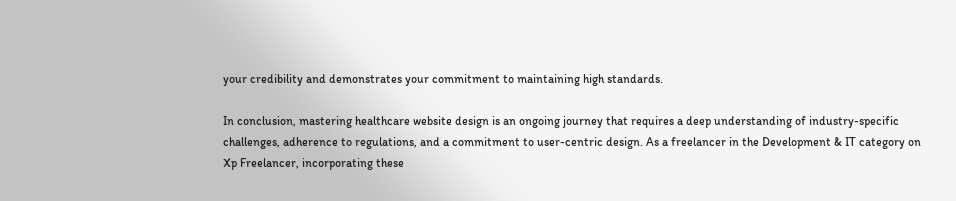your credibility and demonstrates your commitment to maintaining high standards.

In conclusion, mastering healthcare website design is an ongoing journey that requires a deep understanding of industry-specific challenges, adherence to regulations, and a commitment to user-centric design. As a freelancer in the Development & IT category on Xp Freelancer, incorporating these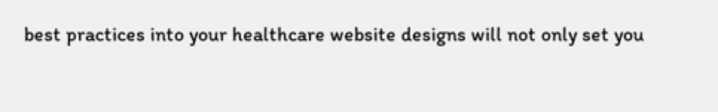best practices into your healthcare website designs will not only set you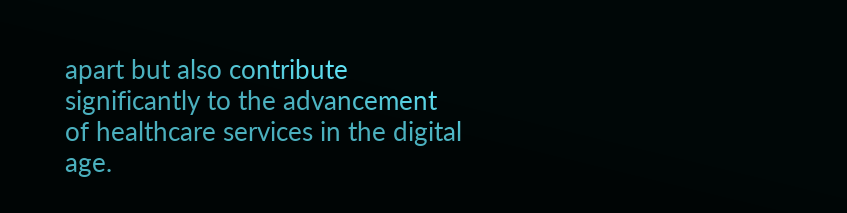apart but also contribute significantly to the advancement of healthcare services in the digital age.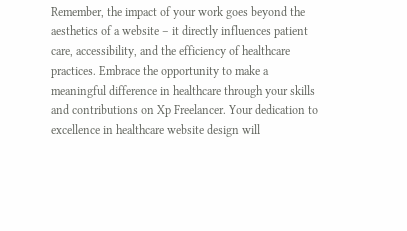Remember, the impact of your work goes beyond the aesthetics of a website – it directly influences patient care, accessibility, and the efficiency of healthcare practices. Embrace the opportunity to make a meaningful difference in healthcare through your skills and contributions on Xp Freelancer. Your dedication to excellence in healthcare website design will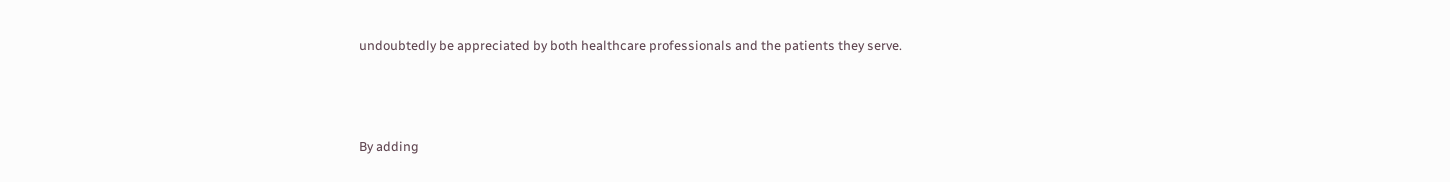undoubtedly be appreciated by both healthcare professionals and the patients they serve.



By adding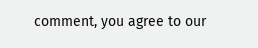comment, you agree to our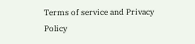Terms of service and Privacy Policy